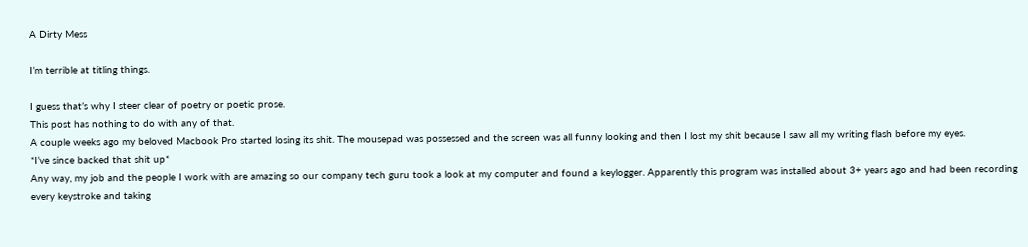A Dirty Mess

I’m terrible at titling things.

I guess that’s why I steer clear of poetry or poetic prose.
This post has nothing to do with any of that.
A couple weeks ago my beloved Macbook Pro started losing its shit. The mousepad was possessed and the screen was all funny looking and then I lost my shit because I saw all my writing flash before my eyes.
*I’ve since backed that shit up*
Any way, my job and the people I work with are amazing so our company tech guru took a look at my computer and found a keylogger. Apparently this program was installed about 3+ years ago and had been recording every keystroke and taking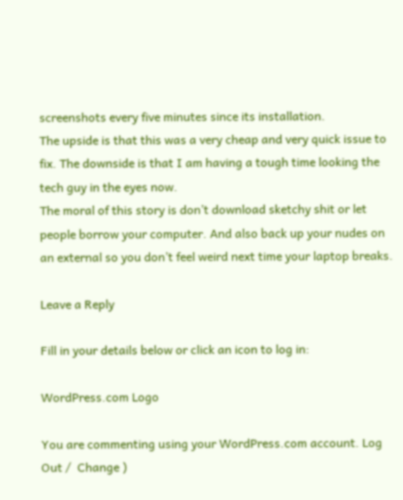screenshots every five minutes since its installation.
The upside is that this was a very cheap and very quick issue to fix. The downside is that I am having a tough time looking the tech guy in the eyes now.
The moral of this story is don’t download sketchy shit or let people borrow your computer. And also back up your nudes on an external so you don’t feel weird next time your laptop breaks.

Leave a Reply

Fill in your details below or click an icon to log in:

WordPress.com Logo

You are commenting using your WordPress.com account. Log Out /  Change )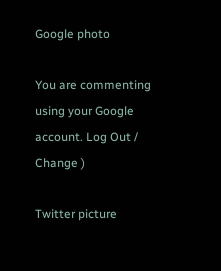Google photo

You are commenting using your Google account. Log Out /  Change )

Twitter picture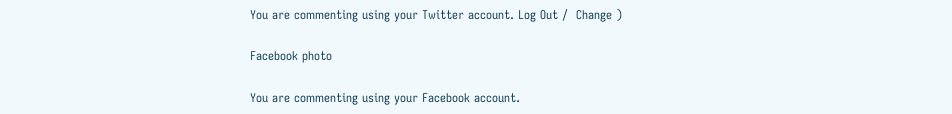You are commenting using your Twitter account. Log Out /  Change )

Facebook photo

You are commenting using your Facebook account.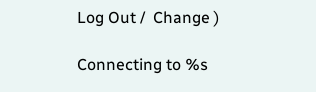Log Out /  Change )

Connecting to %s